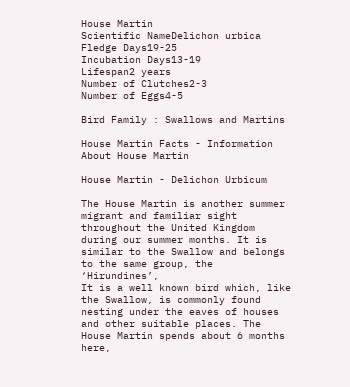House Martin
Scientific NameDelichon urbica
Fledge Days19-25
Incubation Days13-19
Lifespan2 years
Number of Clutches2-3
Number of Eggs4-5

Bird Family : Swallows and Martins

House Martin Facts - Information About House Martin

House Martin - Delichon Urbicum

The House Martin is another summer migrant and familiar sight throughout the United Kingdom during our summer months. It is similar to the Swallow and belongs to the same group, the ‘Hirundines’,
It is a well known bird which, like the Swallow, is commonly found nesting under the eaves of houses and other suitable places. The House Martin spends about 6 months here,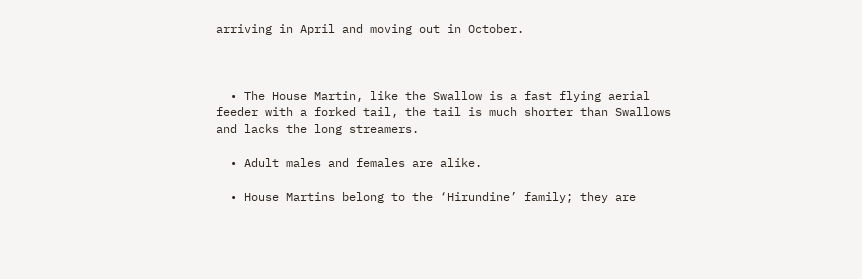arriving in April and moving out in October.



  • The House Martin, like the Swallow is a fast flying aerial feeder with a forked tail, the tail is much shorter than Swallows and lacks the long streamers.

  • Adult males and females are alike.

  • House Martins belong to the ‘Hirundine’ family; they are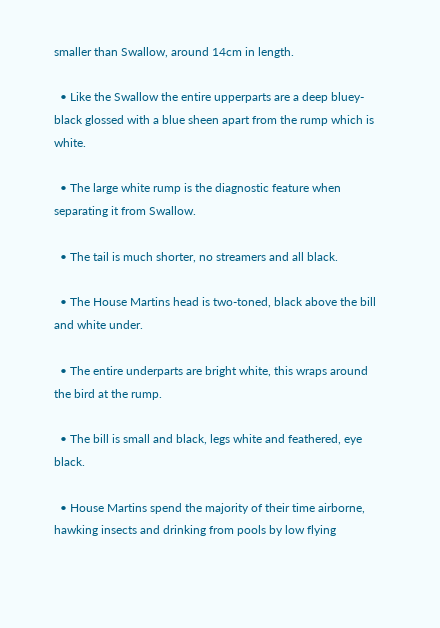smaller than Swallow, around 14cm in length.

  • Like the Swallow the entire upperparts are a deep bluey-black glossed with a blue sheen apart from the rump which is white.

  • The large white rump is the diagnostic feature when separating it from Swallow.

  • The tail is much shorter, no streamers and all black.

  • The House Martins head is two-toned, black above the bill and white under.

  • The entire underparts are bright white, this wraps around the bird at the rump.

  • The bill is small and black, legs white and feathered, eye black.

  • House Martins spend the majority of their time airborne, hawking insects and drinking from pools by low flying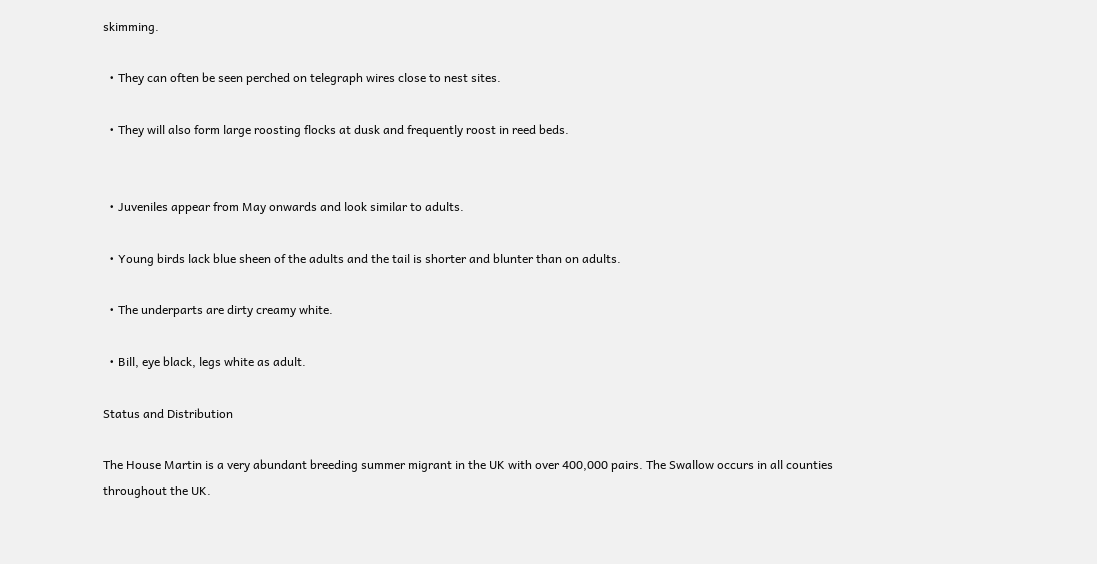skimming.

  • They can often be seen perched on telegraph wires close to nest sites.

  • They will also form large roosting flocks at dusk and frequently roost in reed beds.


  • Juveniles appear from May onwards and look similar to adults.

  • Young birds lack blue sheen of the adults and the tail is shorter and blunter than on adults.

  • The underparts are dirty creamy white.

  • Bill, eye black, legs white as adult.

Status and Distribution

The House Martin is a very abundant breeding summer migrant in the UK with over 400,000 pairs. The Swallow occurs in all counties throughout the UK.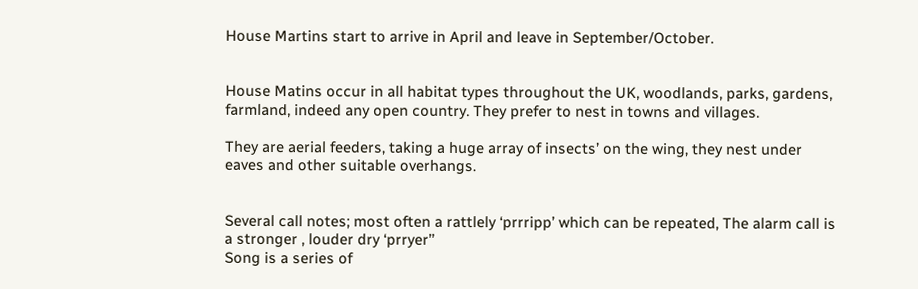House Martins start to arrive in April and leave in September/October.


House Matins occur in all habitat types throughout the UK, woodlands, parks, gardens, farmland, indeed any open country. They prefer to nest in towns and villages.

They are aerial feeders, taking a huge array of insects’ on the wing, they nest under eaves and other suitable overhangs.


Several call notes; most often a rattlely ‘prrripp’ which can be repeated, The alarm call is a stronger , louder dry ‘prryer’’
Song is a series of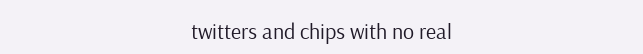twitters and chips with no real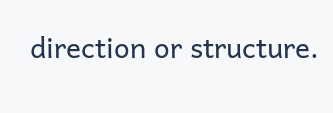direction or structure.